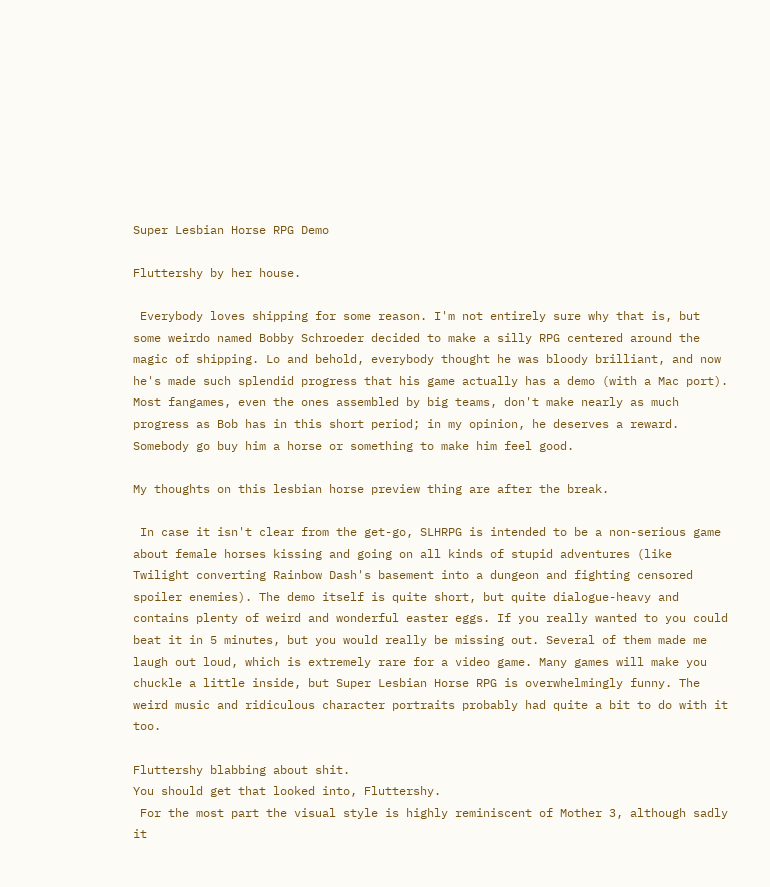Super Lesbian Horse RPG Demo

Fluttershy by her house.

 Everybody loves shipping for some reason. I'm not entirely sure why that is, but some weirdo named Bobby Schroeder decided to make a silly RPG centered around the magic of shipping. Lo and behold, everybody thought he was bloody brilliant, and now he's made such splendid progress that his game actually has a demo (with a Mac port). Most fangames, even the ones assembled by big teams, don't make nearly as much progress as Bob has in this short period; in my opinion, he deserves a reward. Somebody go buy him a horse or something to make him feel good.

My thoughts on this lesbian horse preview thing are after the break.

 In case it isn't clear from the get-go, SLHRPG is intended to be a non-serious game about female horses kissing and going on all kinds of stupid adventures (like Twilight converting Rainbow Dash's basement into a dungeon and fighting censored spoiler enemies). The demo itself is quite short, but quite dialogue-heavy and contains plenty of weird and wonderful easter eggs. If you really wanted to you could beat it in 5 minutes, but you would really be missing out. Several of them made me laugh out loud, which is extremely rare for a video game. Many games will make you chuckle a little inside, but Super Lesbian Horse RPG is overwhelmingly funny. The weird music and ridiculous character portraits probably had quite a bit to do with it too.

Fluttershy blabbing about shit.
You should get that looked into, Fluttershy.
 For the most part the visual style is highly reminiscent of Mother 3, although sadly it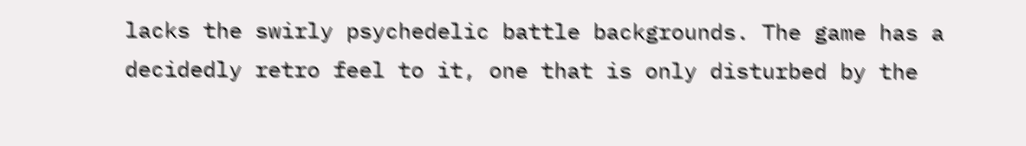lacks the swirly psychedelic battle backgrounds. The game has a decidedly retro feel to it, one that is only disturbed by the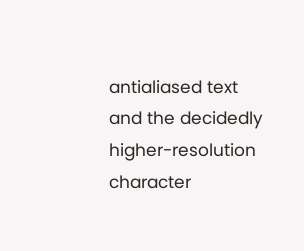antialiased text and the decidedly higher-resolution character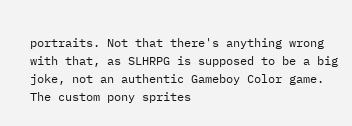portraits. Not that there's anything wrong with that, as SLHRPG is supposed to be a big joke, not an authentic Gameboy Color game. The custom pony sprites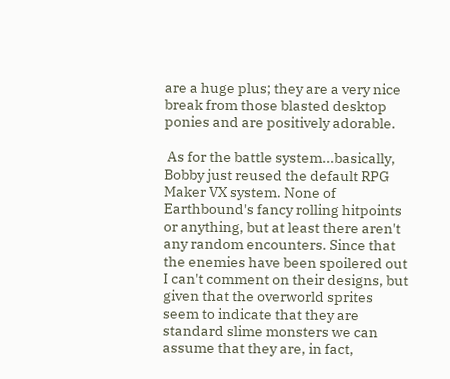are a huge plus; they are a very nice break from those blasted desktop ponies and are positively adorable.

 As for the battle system...basically, Bobby just reused the default RPG Maker VX system. None of Earthbound's fancy rolling hitpoints or anything, but at least there aren't any random encounters. Since that the enemies have been spoilered out I can't comment on their designs, but given that the overworld sprites seem to indicate that they are standard slime monsters we can assume that they are, in fact,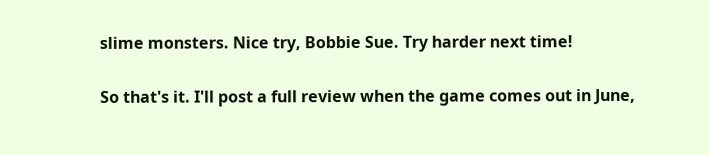slime monsters. Nice try, Bobbie Sue. Try harder next time!


So that's it. I'll post a full review when the game comes out in June,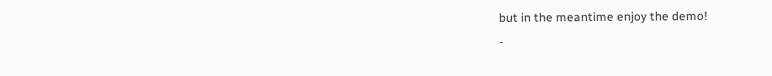but in the meantime enjoy the demo!
-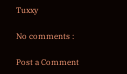Tuxxy

No comments :

Post a Comment